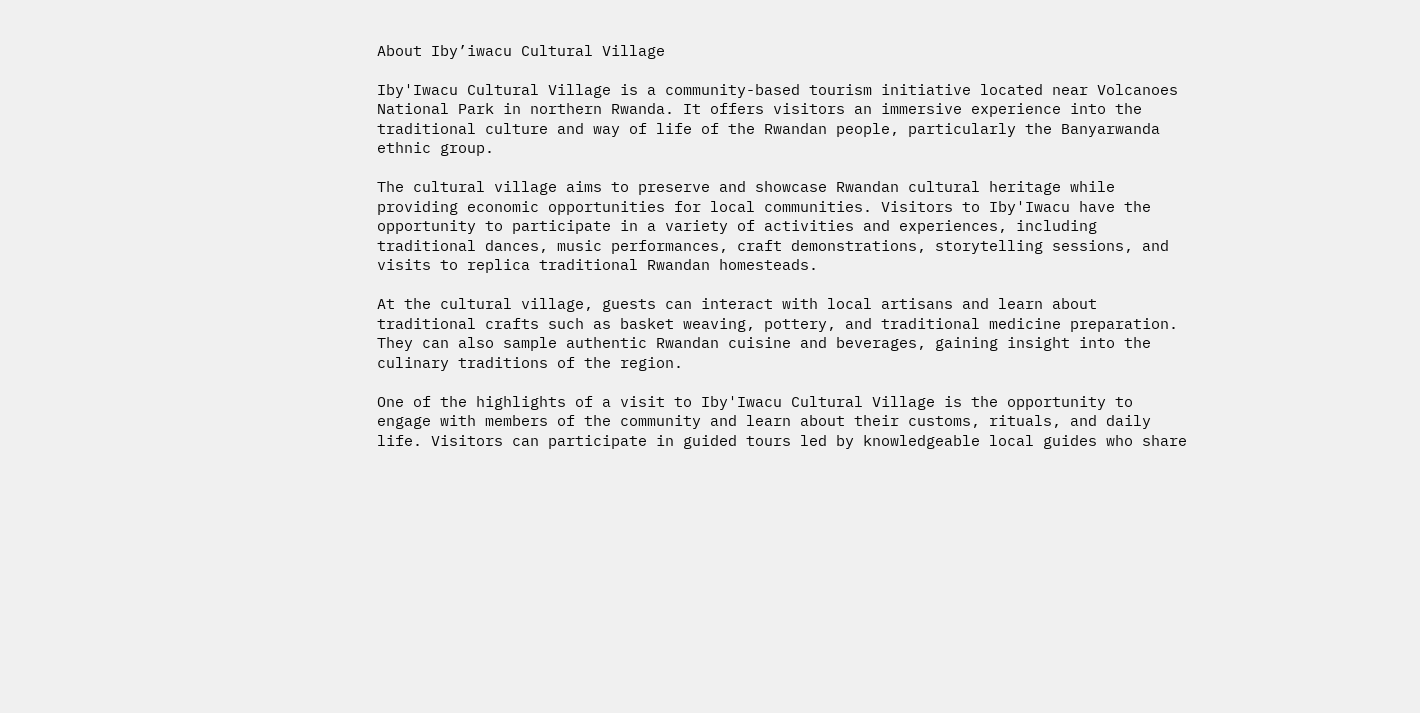About Iby’iwacu Cultural Village

Iby'Iwacu Cultural Village is a community-based tourism initiative located near Volcanoes National Park in northern Rwanda. It offers visitors an immersive experience into the traditional culture and way of life of the Rwandan people, particularly the Banyarwanda ethnic group.

The cultural village aims to preserve and showcase Rwandan cultural heritage while providing economic opportunities for local communities. Visitors to Iby'Iwacu have the opportunity to participate in a variety of activities and experiences, including traditional dances, music performances, craft demonstrations, storytelling sessions, and visits to replica traditional Rwandan homesteads.

At the cultural village, guests can interact with local artisans and learn about traditional crafts such as basket weaving, pottery, and traditional medicine preparation. They can also sample authentic Rwandan cuisine and beverages, gaining insight into the culinary traditions of the region.

One of the highlights of a visit to Iby'Iwacu Cultural Village is the opportunity to engage with members of the community and learn about their customs, rituals, and daily life. Visitors can participate in guided tours led by knowledgeable local guides who share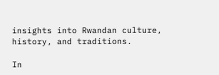insights into Rwandan culture, history, and traditions.

In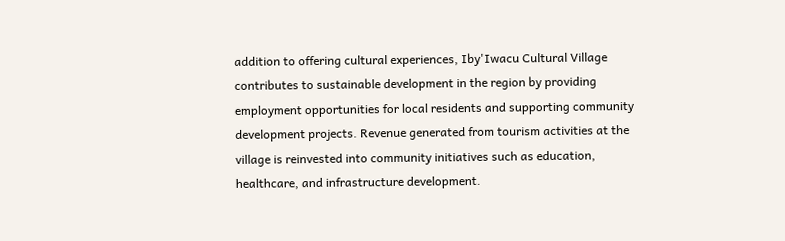addition to offering cultural experiences, Iby'Iwacu Cultural Village contributes to sustainable development in the region by providing employment opportunities for local residents and supporting community development projects. Revenue generated from tourism activities at the village is reinvested into community initiatives such as education, healthcare, and infrastructure development.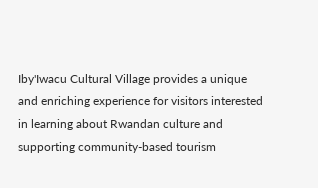Iby'Iwacu Cultural Village provides a unique and enriching experience for visitors interested in learning about Rwandan culture and supporting community-based tourism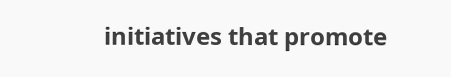initiatives that promote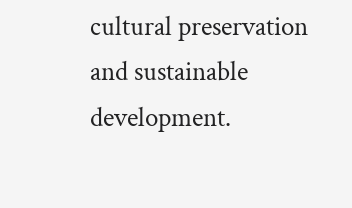cultural preservation and sustainable development.